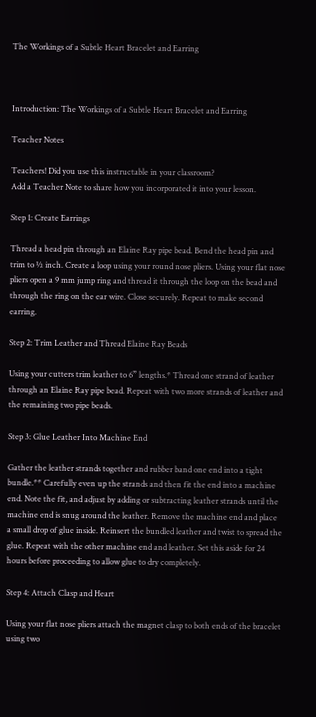The Workings of a Subtle Heart Bracelet and Earring



Introduction: The Workings of a Subtle Heart Bracelet and Earring

Teacher Notes

Teachers! Did you use this instructable in your classroom?
Add a Teacher Note to share how you incorporated it into your lesson.

Step 1: Create Earrings

Thread a head pin through an Elaine Ray pipe bead. Bend the head pin and trim to ½ inch. Create a loop using your round nose pliers. Using your flat nose pliers open a 9 mm jump ring and thread it through the loop on the bead and through the ring on the ear wire. Close securely. Repeat to make second earring.

Step 2: Trim Leather and Thread Elaine Ray Beads

Using your cutters trim leather to 6” lengths.* Thread one strand of leather through an Elaine Ray pipe bead. Repeat with two more strands of leather and the remaining two pipe beads.

Step 3: Glue Leather Into Machine End

Gather the leather strands together and rubber band one end into a tight bundle.** Carefully even up the strands and then fit the end into a machine end. Note the fit, and adjust by adding or subtracting leather strands until the machine end is snug around the leather. Remove the machine end and place a small drop of glue inside. Reinsert the bundled leather and twist to spread the glue. Repeat with the other machine end and leather. Set this aside for 24 hours before proceeding to allow glue to dry completely.

Step 4: Attach Clasp and Heart

Using your flat nose pliers attach the magnet clasp to both ends of the bracelet using two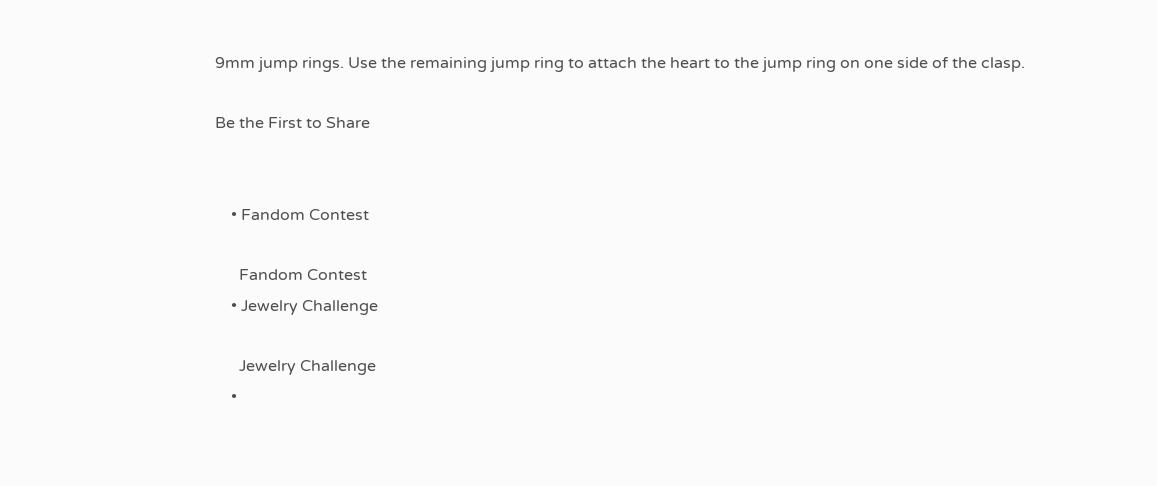9mm jump rings. Use the remaining jump ring to attach the heart to the jump ring on one side of the clasp.

Be the First to Share


    • Fandom Contest

      Fandom Contest
    • Jewelry Challenge

      Jewelry Challenge
    •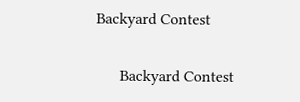Backyard Contest

      Backyard Contest